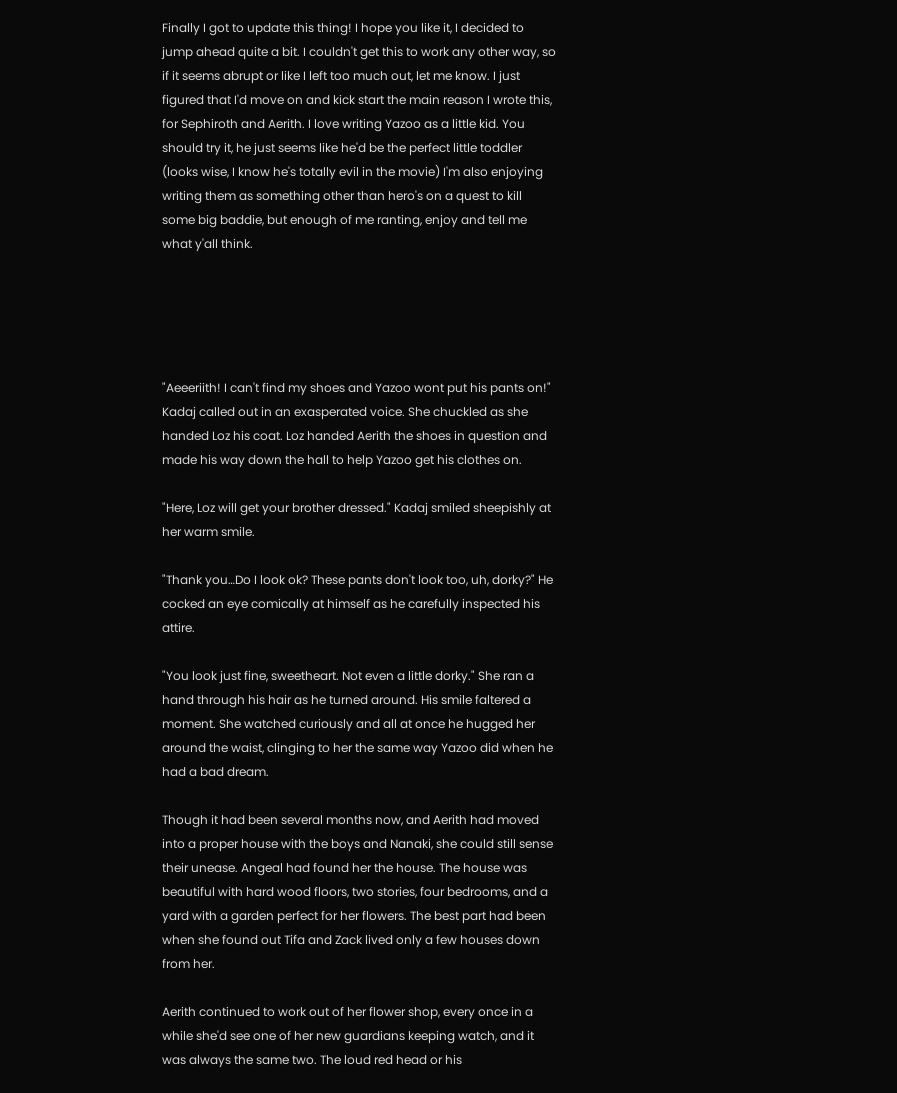Finally I got to update this thing! I hope you like it, I decided to jump ahead quite a bit. I couldn't get this to work any other way, so if it seems abrupt or like I left too much out, let me know. I just figured that I'd move on and kick start the main reason I wrote this, for Sephiroth and Aerith. I love writing Yazoo as a little kid. You should try it, he just seems like he'd be the perfect little toddler (looks wise, I know he's totally evil in the movie) I'm also enjoying writing them as something other than hero's on a quest to kill some big baddie, but enough of me ranting, enjoy and tell me what y'all think.





"Aeeeriith! I can't find my shoes and Yazoo wont put his pants on!" Kadaj called out in an exasperated voice. She chuckled as she handed Loz his coat. Loz handed Aerith the shoes in question and made his way down the hall to help Yazoo get his clothes on.

"Here, Loz will get your brother dressed." Kadaj smiled sheepishly at her warm smile.

"Thank you…Do I look ok? These pants don't look too, uh, dorky?" He cocked an eye comically at himself as he carefully inspected his attire.

"You look just fine, sweetheart. Not even a little dorky." She ran a hand through his hair as he turned around. His smile faltered a moment. She watched curiously and all at once he hugged her around the waist, clinging to her the same way Yazoo did when he had a bad dream.

Though it had been several months now, and Aerith had moved into a proper house with the boys and Nanaki, she could still sense their unease. Angeal had found her the house. The house was beautiful with hard wood floors, two stories, four bedrooms, and a yard with a garden perfect for her flowers. The best part had been when she found out Tifa and Zack lived only a few houses down from her.

Aerith continued to work out of her flower shop, every once in a while she'd see one of her new guardians keeping watch, and it was always the same two. The loud red head or his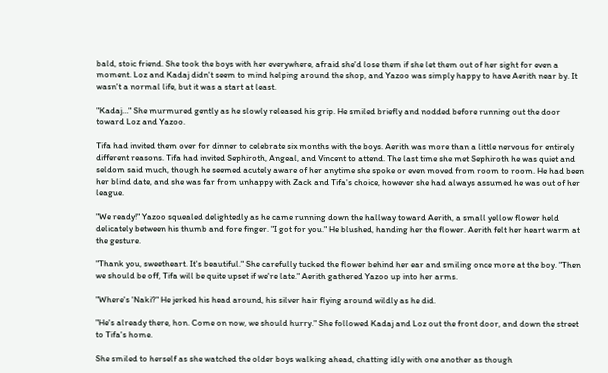bald, stoic friend. She took the boys with her everywhere, afraid she'd lose them if she let them out of her sight for even a moment. Loz and Kadaj didn't seem to mind helping around the shop, and Yazoo was simply happy to have Aerith near by. It wasn't a normal life, but it was a start at least.

"Kadaj…" She murmured gently as he slowly released his grip. He smiled briefly and nodded before running out the door toward Loz and Yazoo.

Tifa had invited them over for dinner to celebrate six months with the boys. Aerith was more than a little nervous for entirely different reasons. Tifa had invited Sephiroth, Angeal, and Vincent to attend. The last time she met Sephiroth he was quiet and seldom said much, though he seemed acutely aware of her anytime she spoke or even moved from room to room. He had been her blind date, and she was far from unhappy with Zack and Tifa's choice, however she had always assumed he was out of her league.

"We ready!" Yazoo squealed delightedly as he came running down the hallway toward Aerith, a small yellow flower held delicately between his thumb and fore finger. "I got for you." He blushed, handing her the flower. Aerith felt her heart warm at the gesture.

"Thank you, sweetheart. It's beautiful." She carefully tucked the flower behind her ear and smiling once more at the boy. "Then we should be off, Tifa will be quite upset if we're late." Aerith gathered Yazoo up into her arms.

"Where's 'Naki?" He jerked his head around, his silver hair flying around wildly as he did.

"He's already there, hon. Come on now, we should hurry." She followed Kadaj and Loz out the front door, and down the street to Tifa's home.

She smiled to herself as she watched the older boys walking ahead, chatting idly with one another as though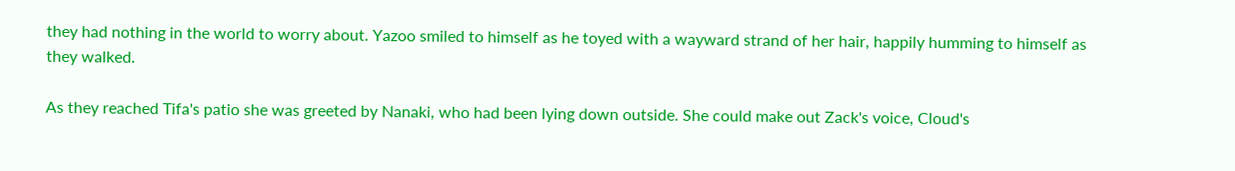they had nothing in the world to worry about. Yazoo smiled to himself as he toyed with a wayward strand of her hair, happily humming to himself as they walked.

As they reached Tifa's patio she was greeted by Nanaki, who had been lying down outside. She could make out Zack's voice, Cloud's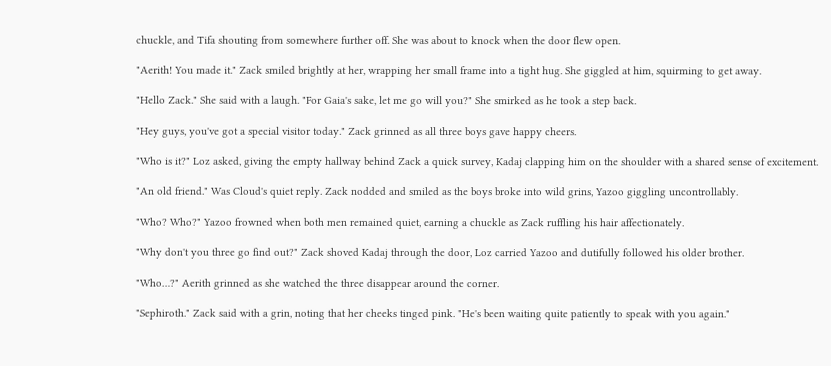chuckle, and Tifa shouting from somewhere further off. She was about to knock when the door flew open.

"Aerith! You made it." Zack smiled brightly at her, wrapping her small frame into a tight hug. She giggled at him, squirming to get away.

"Hello Zack." She said with a laugh. "For Gaia's sake, let me go will you?" She smirked as he took a step back.

"Hey guys, you've got a special visitor today." Zack grinned as all three boys gave happy cheers.

"Who is it?" Loz asked, giving the empty hallway behind Zack a quick survey, Kadaj clapping him on the shoulder with a shared sense of excitement.

"An old friend." Was Cloud's quiet reply. Zack nodded and smiled as the boys broke into wild grins, Yazoo giggling uncontrollably.

"Who? Who?" Yazoo frowned when both men remained quiet, earning a chuckle as Zack ruffling his hair affectionately.

"Why don't you three go find out?" Zack shoved Kadaj through the door, Loz carried Yazoo and dutifully followed his older brother.

"Who…?" Aerith grinned as she watched the three disappear around the corner.

"Sephiroth." Zack said with a grin, noting that her cheeks tinged pink. "He's been waiting quite patiently to speak with you again."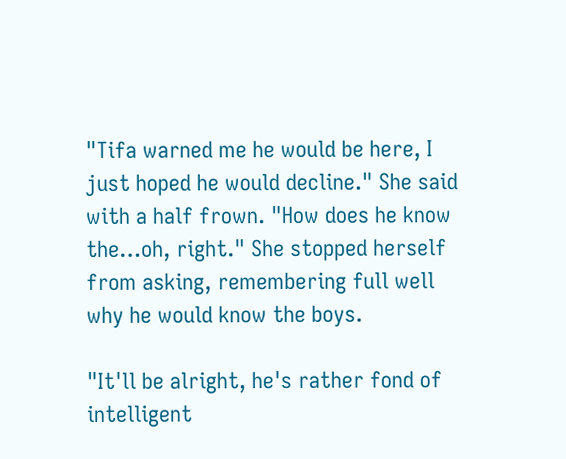"Tifa warned me he would be here, I just hoped he would decline." She said with a half frown. "How does he know the…oh, right." She stopped herself from asking, remembering full well why he would know the boys.

"It'll be alright, he's rather fond of intelligent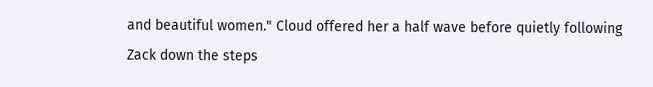and beautiful women." Cloud offered her a half wave before quietly following Zack down the steps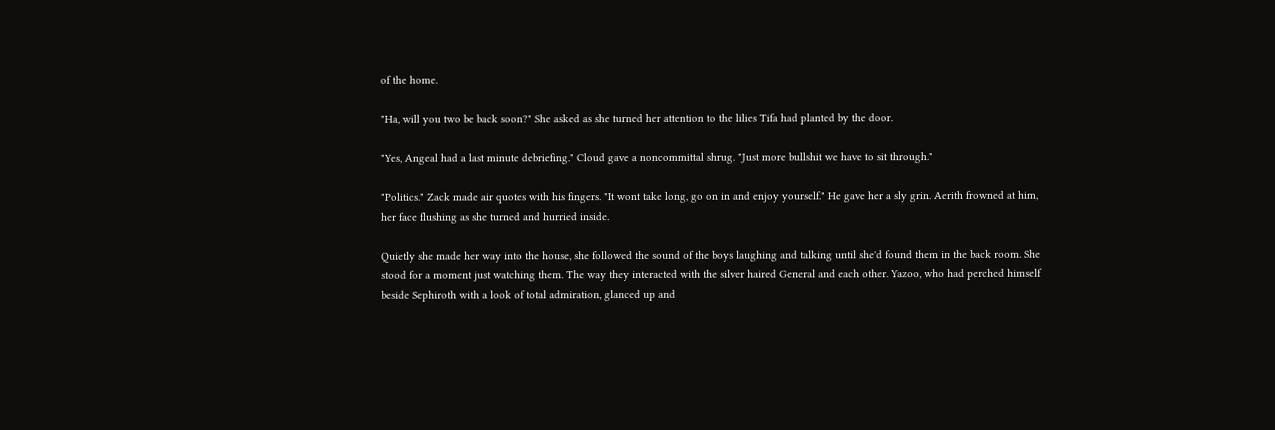of the home.

"Ha, will you two be back soon?" She asked as she turned her attention to the lilies Tifa had planted by the door.

"Yes, Angeal had a last minute debriefing." Cloud gave a noncommittal shrug. "Just more bullshit we have to sit through."

"Politics." Zack made air quotes with his fingers. "It wont take long, go on in and enjoy yourself." He gave her a sly grin. Aerith frowned at him, her face flushing as she turned and hurried inside.

Quietly she made her way into the house, she followed the sound of the boys laughing and talking until she'd found them in the back room. She stood for a moment just watching them. The way they interacted with the silver haired General and each other. Yazoo, who had perched himself beside Sephiroth with a look of total admiration, glanced up and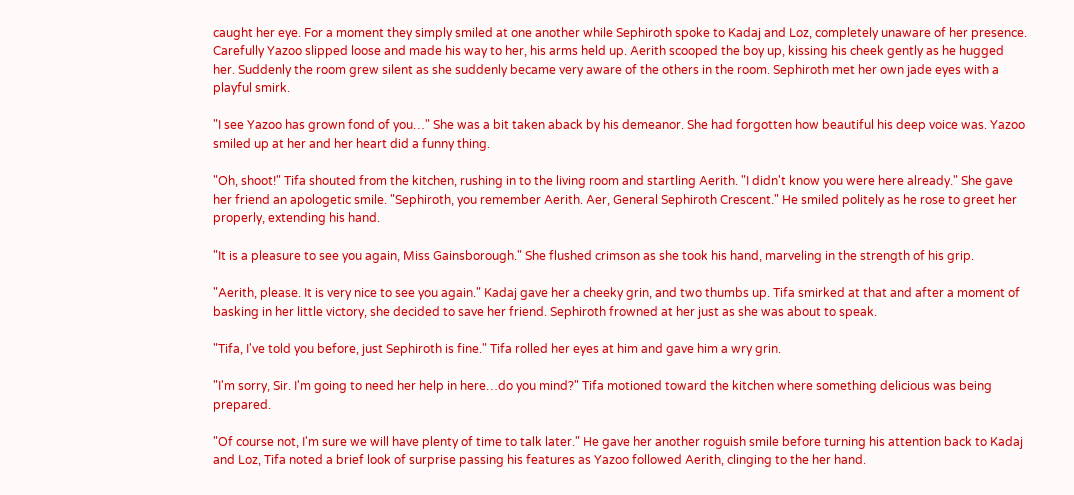caught her eye. For a moment they simply smiled at one another while Sephiroth spoke to Kadaj and Loz, completely unaware of her presence. Carefully Yazoo slipped loose and made his way to her, his arms held up. Aerith scooped the boy up, kissing his cheek gently as he hugged her. Suddenly the room grew silent as she suddenly became very aware of the others in the room. Sephiroth met her own jade eyes with a playful smirk.

"I see Yazoo has grown fond of you…" She was a bit taken aback by his demeanor. She had forgotten how beautiful his deep voice was. Yazoo smiled up at her and her heart did a funny thing.

"Oh, shoot!" Tifa shouted from the kitchen, rushing in to the living room and startling Aerith. "I didn't know you were here already." She gave her friend an apologetic smile. "Sephiroth, you remember Aerith. Aer, General Sephiroth Crescent." He smiled politely as he rose to greet her properly, extending his hand.

"It is a pleasure to see you again, Miss Gainsborough." She flushed crimson as she took his hand, marveling in the strength of his grip.

"Aerith, please. It is very nice to see you again." Kadaj gave her a cheeky grin, and two thumbs up. Tifa smirked at that and after a moment of basking in her little victory, she decided to save her friend. Sephiroth frowned at her just as she was about to speak.

"Tifa, I've told you before, just Sephiroth is fine." Tifa rolled her eyes at him and gave him a wry grin.

"I'm sorry, Sir. I'm going to need her help in here…do you mind?" Tifa motioned toward the kitchen where something delicious was being prepared.

"Of course not, I'm sure we will have plenty of time to talk later." He gave her another roguish smile before turning his attention back to Kadaj and Loz, Tifa noted a brief look of surprise passing his features as Yazoo followed Aerith, clinging to the her hand.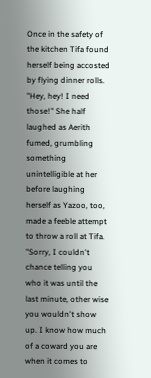Once in the safety of the kitchen Tifa found herself being accosted by flying dinner rolls. "Hey, hey! I need those!" She half laughed as Aerith fumed, grumbling something unintelligible at her before laughing herself as Yazoo, too, made a feeble attempt to throw a roll at Tifa. "Sorry, I couldn't chance telling you who it was until the last minute, other wise you wouldn't show up. I know how much of a coward you are when it comes to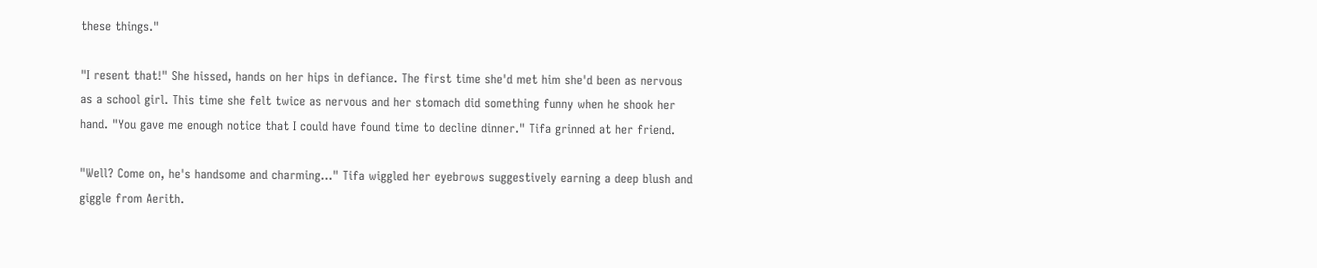these things."

"I resent that!" She hissed, hands on her hips in defiance. The first time she'd met him she'd been as nervous as a school girl. This time she felt twice as nervous and her stomach did something funny when he shook her hand. "You gave me enough notice that I could have found time to decline dinner." Tifa grinned at her friend.

"Well? Come on, he's handsome and charming…" Tifa wiggled her eyebrows suggestively earning a deep blush and giggle from Aerith.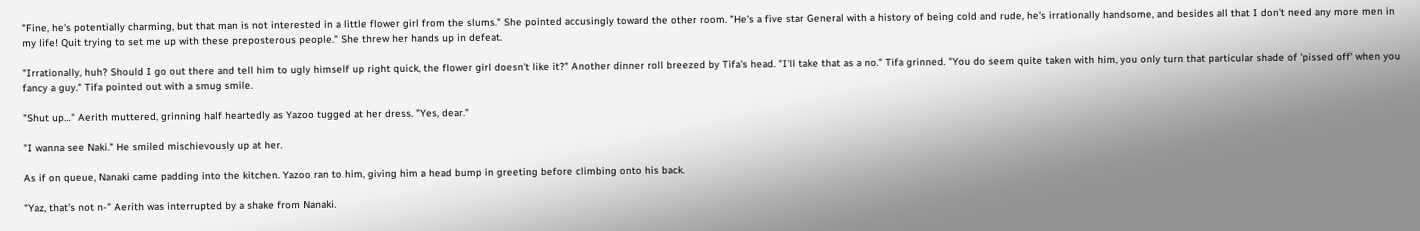"Fine, he's potentially charming, but that man is not interested in a little flower girl from the slums." She pointed accusingly toward the other room. "He's a five star General with a history of being cold and rude, he's irrationally handsome, and besides all that I don't need any more men in my life! Quit trying to set me up with these preposterous people." She threw her hands up in defeat.

"Irrationally, huh? Should I go out there and tell him to ugly himself up right quick, the flower girl doesn't like it?" Another dinner roll breezed by Tifa's head. "I'll take that as a no." Tifa grinned. "You do seem quite taken with him, you only turn that particular shade of 'pissed off' when you fancy a guy." Tifa pointed out with a smug smile.

"Shut up…" Aerith muttered, grinning half heartedly as Yazoo tugged at her dress. "Yes, dear."

"I wanna see Naki." He smiled mischievously up at her.

As if on queue, Nanaki came padding into the kitchen. Yazoo ran to him, giving him a head bump in greeting before climbing onto his back.

"Yaz, that's not n-" Aerith was interrupted by a shake from Nanaki.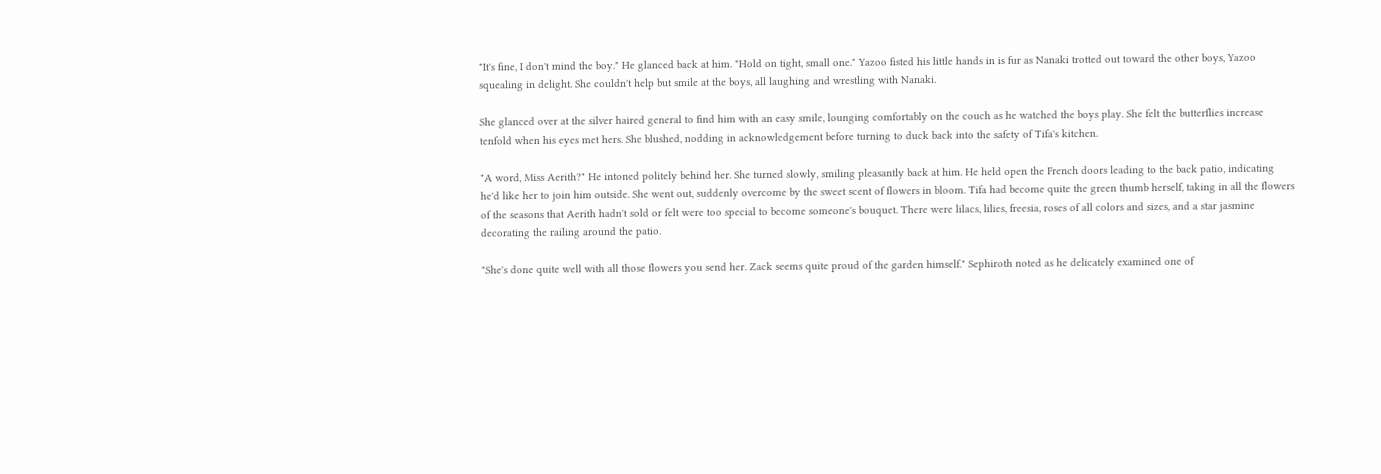"It's fine, I don't mind the boy." He glanced back at him. "Hold on tight, small one." Yazoo fisted his little hands in is fur as Nanaki trotted out toward the other boys, Yazoo squealing in delight. She couldn't help but smile at the boys, all laughing and wrestling with Nanaki.

She glanced over at the silver haired general to find him with an easy smile, lounging comfortably on the couch as he watched the boys play. She felt the butterflies increase tenfold when his eyes met hers. She blushed, nodding in acknowledgement before turning to duck back into the safety of Tifa's kitchen.

"A word, Miss Aerith?" He intoned politely behind her. She turned slowly, smiling pleasantly back at him. He held open the French doors leading to the back patio, indicating he'd like her to join him outside. She went out, suddenly overcome by the sweet scent of flowers in bloom. Tifa had become quite the green thumb herself, taking in all the flowers of the seasons that Aerith hadn't sold or felt were too special to become someone's bouquet. There were lilacs, lilies, freesia, roses of all colors and sizes, and a star jasmine decorating the railing around the patio.

"She's done quite well with all those flowers you send her. Zack seems quite proud of the garden himself." Sephiroth noted as he delicately examined one of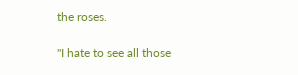the roses.

"I hate to see all those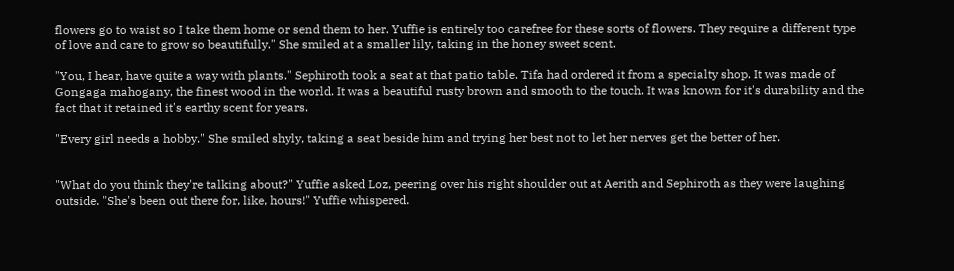flowers go to waist so I take them home or send them to her. Yuffie is entirely too carefree for these sorts of flowers. They require a different type of love and care to grow so beautifully." She smiled at a smaller lily, taking in the honey sweet scent.

"You, I hear, have quite a way with plants." Sephiroth took a seat at that patio table. Tifa had ordered it from a specialty shop. It was made of Gongaga mahogany, the finest wood in the world. It was a beautiful rusty brown and smooth to the touch. It was known for it's durability and the fact that it retained it's earthy scent for years.

"Every girl needs a hobby." She smiled shyly, taking a seat beside him and trying her best not to let her nerves get the better of her.


"What do you think they're talking about?" Yuffie asked Loz, peering over his right shoulder out at Aerith and Sephiroth as they were laughing outside. "She's been out there for, like, hours!" Yuffie whispered.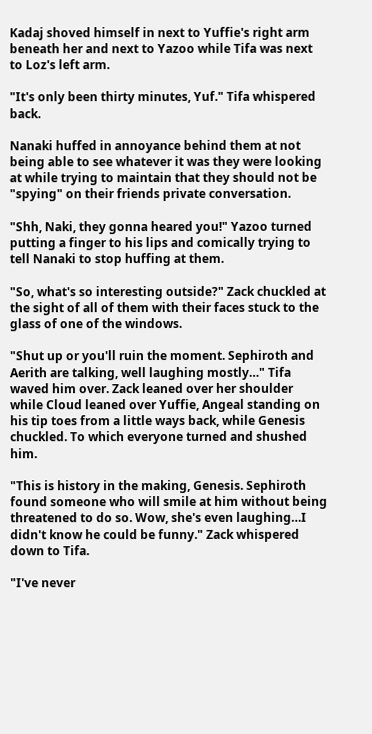Kadaj shoved himself in next to Yuffie's right arm beneath her and next to Yazoo while Tifa was next to Loz's left arm.

"It's only been thirty minutes, Yuf." Tifa whispered back.

Nanaki huffed in annoyance behind them at not being able to see whatever it was they were looking at while trying to maintain that they should not be "spying" on their friends private conversation.

"Shh, Naki, they gonna heared you!" Yazoo turned putting a finger to his lips and comically trying to tell Nanaki to stop huffing at them.

"So, what's so interesting outside?" Zack chuckled at the sight of all of them with their faces stuck to the glass of one of the windows.

"Shut up or you'll ruin the moment. Sephiroth and Aerith are talking, well laughing mostly…" Tifa waved him over. Zack leaned over her shoulder while Cloud leaned over Yuffie, Angeal standing on his tip toes from a little ways back, while Genesis chuckled. To which everyone turned and shushed him.

"This is history in the making, Genesis. Sephiroth found someone who will smile at him without being threatened to do so. Wow, she's even laughing…I didn't know he could be funny." Zack whispered down to Tifa.

"I've never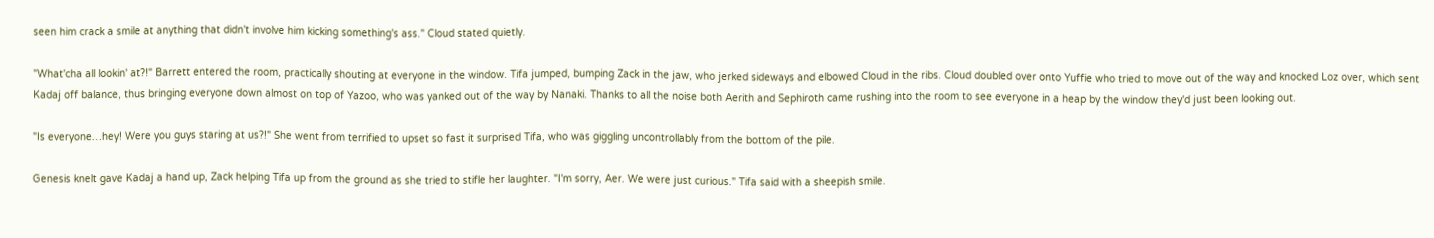seen him crack a smile at anything that didn't involve him kicking something's ass." Cloud stated quietly.

"What'cha all lookin' at?!" Barrett entered the room, practically shouting at everyone in the window. Tifa jumped, bumping Zack in the jaw, who jerked sideways and elbowed Cloud in the ribs. Cloud doubled over onto Yuffie who tried to move out of the way and knocked Loz over, which sent Kadaj off balance, thus bringing everyone down almost on top of Yazoo, who was yanked out of the way by Nanaki. Thanks to all the noise both Aerith and Sephiroth came rushing into the room to see everyone in a heap by the window they'd just been looking out.

"Is everyone…hey! Were you guys staring at us?!" She went from terrified to upset so fast it surprised Tifa, who was giggling uncontrollably from the bottom of the pile.

Genesis knelt gave Kadaj a hand up, Zack helping Tifa up from the ground as she tried to stifle her laughter. "I'm sorry, Aer. We were just curious." Tifa said with a sheepish smile.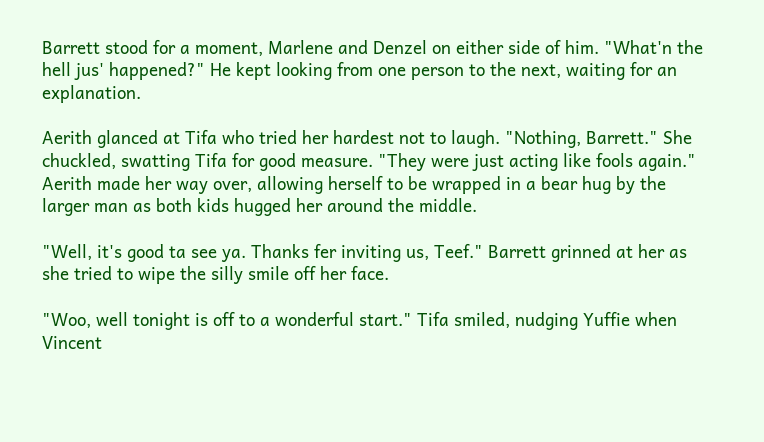Barrett stood for a moment, Marlene and Denzel on either side of him. "What'n the hell jus' happened?" He kept looking from one person to the next, waiting for an explanation.

Aerith glanced at Tifa who tried her hardest not to laugh. "Nothing, Barrett." She chuckled, swatting Tifa for good measure. "They were just acting like fools again." Aerith made her way over, allowing herself to be wrapped in a bear hug by the larger man as both kids hugged her around the middle.

"Well, it's good ta see ya. Thanks fer inviting us, Teef." Barrett grinned at her as she tried to wipe the silly smile off her face.

"Woo, well tonight is off to a wonderful start." Tifa smiled, nudging Yuffie when Vincent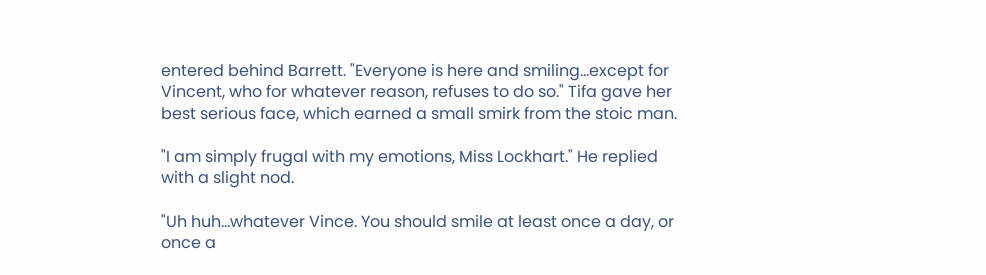entered behind Barrett. "Everyone is here and smiling…except for Vincent, who for whatever reason, refuses to do so." Tifa gave her best serious face, which earned a small smirk from the stoic man.

"I am simply frugal with my emotions, Miss Lockhart." He replied with a slight nod.

"Uh huh…whatever Vince. You should smile at least once a day, or once a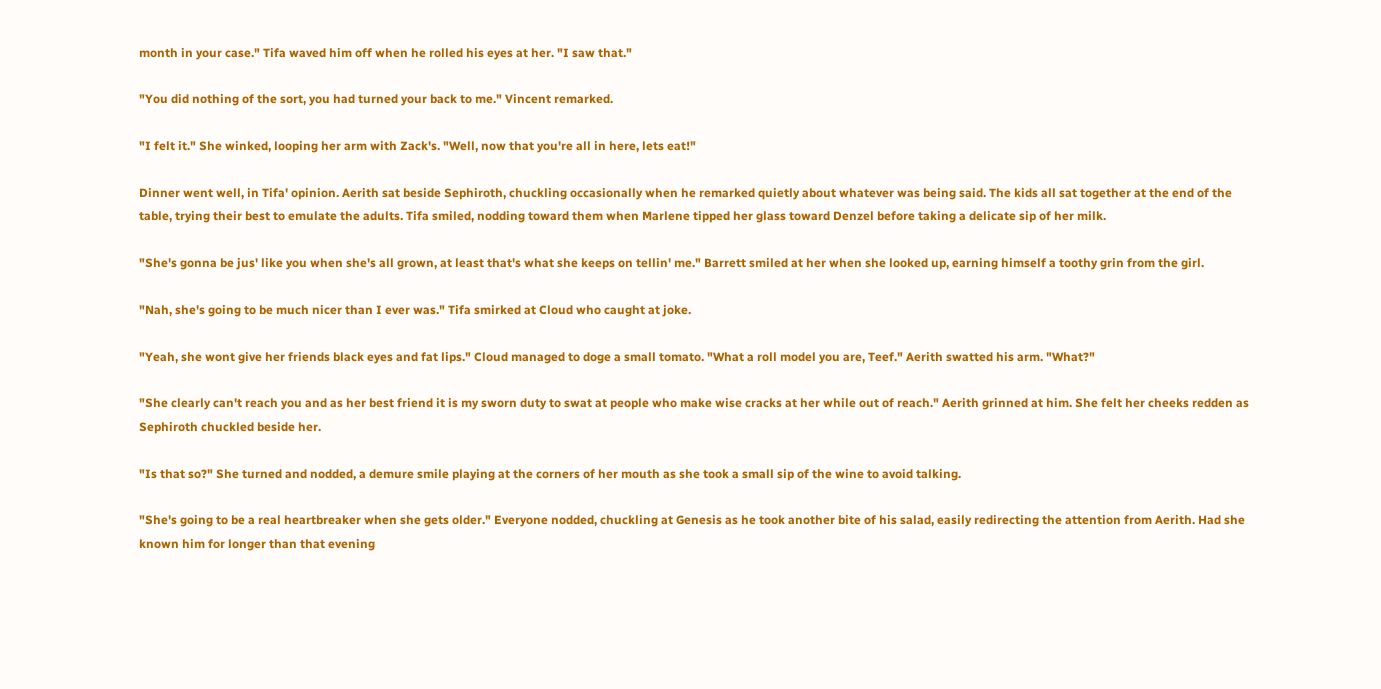month in your case." Tifa waved him off when he rolled his eyes at her. "I saw that."

"You did nothing of the sort, you had turned your back to me." Vincent remarked.

"I felt it." She winked, looping her arm with Zack's. "Well, now that you're all in here, lets eat!"

Dinner went well, in Tifa' opinion. Aerith sat beside Sephiroth, chuckling occasionally when he remarked quietly about whatever was being said. The kids all sat together at the end of the table, trying their best to emulate the adults. Tifa smiled, nodding toward them when Marlene tipped her glass toward Denzel before taking a delicate sip of her milk.

"She's gonna be jus' like you when she's all grown, at least that's what she keeps on tellin' me." Barrett smiled at her when she looked up, earning himself a toothy grin from the girl.

"Nah, she's going to be much nicer than I ever was." Tifa smirked at Cloud who caught at joke.

"Yeah, she wont give her friends black eyes and fat lips." Cloud managed to doge a small tomato. "What a roll model you are, Teef." Aerith swatted his arm. "What?"

"She clearly can't reach you and as her best friend it is my sworn duty to swat at people who make wise cracks at her while out of reach." Aerith grinned at him. She felt her cheeks redden as Sephiroth chuckled beside her.

"Is that so?" She turned and nodded, a demure smile playing at the corners of her mouth as she took a small sip of the wine to avoid talking.

"She's going to be a real heartbreaker when she gets older." Everyone nodded, chuckling at Genesis as he took another bite of his salad, easily redirecting the attention from Aerith. Had she known him for longer than that evening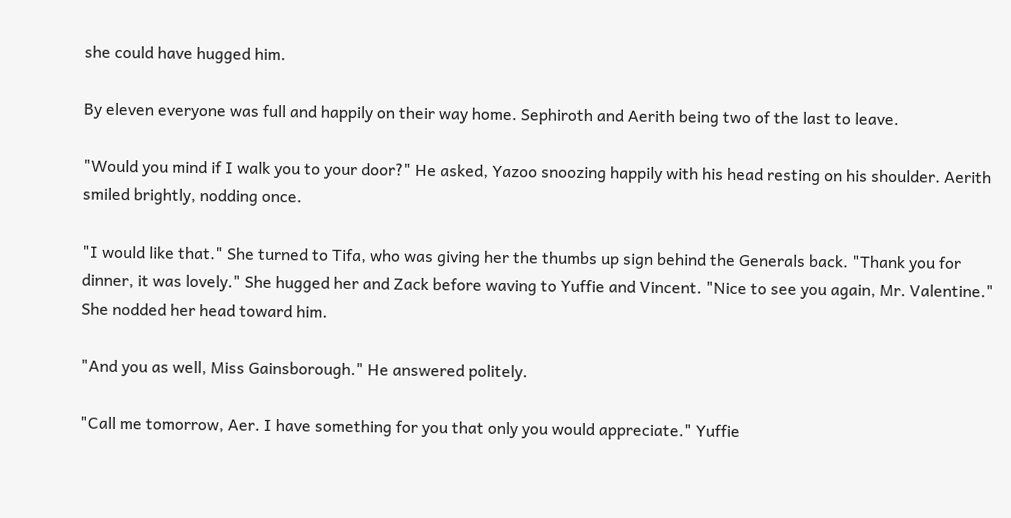she could have hugged him.

By eleven everyone was full and happily on their way home. Sephiroth and Aerith being two of the last to leave.

"Would you mind if I walk you to your door?" He asked, Yazoo snoozing happily with his head resting on his shoulder. Aerith smiled brightly, nodding once.

"I would like that." She turned to Tifa, who was giving her the thumbs up sign behind the Generals back. "Thank you for dinner, it was lovely." She hugged her and Zack before waving to Yuffie and Vincent. "Nice to see you again, Mr. Valentine." She nodded her head toward him.

"And you as well, Miss Gainsborough." He answered politely.

"Call me tomorrow, Aer. I have something for you that only you would appreciate." Yuffie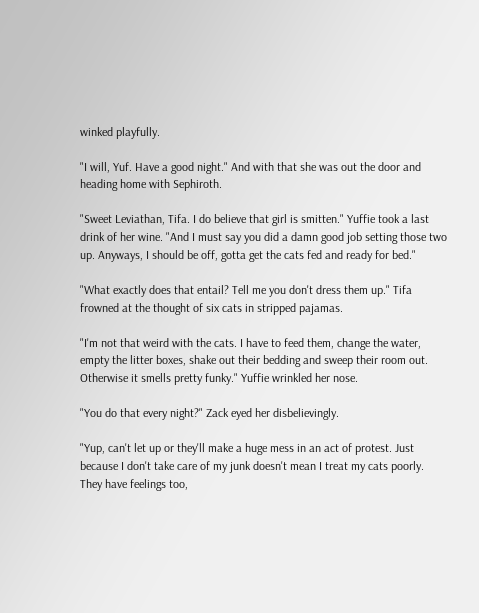winked playfully.

"I will, Yuf. Have a good night." And with that she was out the door and heading home with Sephiroth.

"Sweet Leviathan, Tifa. I do believe that girl is smitten." Yuffie took a last drink of her wine. "And I must say you did a damn good job setting those two up. Anyways, I should be off, gotta get the cats fed and ready for bed."

"What exactly does that entail? Tell me you don't dress them up." Tifa frowned at the thought of six cats in stripped pajamas.

"I'm not that weird with the cats. I have to feed them, change the water, empty the litter boxes, shake out their bedding and sweep their room out. Otherwise it smells pretty funky." Yuffie wrinkled her nose.

"You do that every night?" Zack eyed her disbelievingly.

"Yup, can't let up or they'll make a huge mess in an act of protest. Just because I don't take care of my junk doesn't mean I treat my cats poorly. They have feelings too,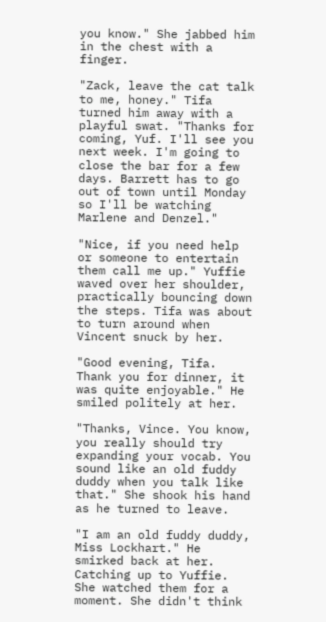you know." She jabbed him in the chest with a finger.

"Zack, leave the cat talk to me, honey." Tifa turned him away with a playful swat. "Thanks for coming, Yuf. I'll see you next week. I'm going to close the bar for a few days. Barrett has to go out of town until Monday so I'll be watching Marlene and Denzel."

"Nice, if you need help or someone to entertain them call me up." Yuffie waved over her shoulder, practically bouncing down the steps. Tifa was about to turn around when Vincent snuck by her.

"Good evening, Tifa. Thank you for dinner, it was quite enjoyable." He smiled politely at her.

"Thanks, Vince. You know, you really should try expanding your vocab. You sound like an old fuddy duddy when you talk like that." She shook his hand as he turned to leave.

"I am an old fuddy duddy, Miss Lockhart." He smirked back at her. Catching up to Yuffie. She watched them for a moment. She didn't think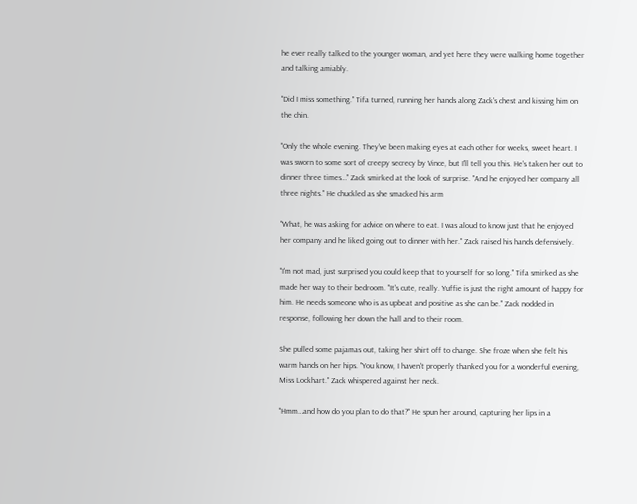he ever really talked to the younger woman, and yet here they were walking home together and talking amiably.

"Did I miss something." Tifa turned, running her hands along Zack's chest and kissing him on the chin.

"Only the whole evening. They've been making eyes at each other for weeks, sweet heart. I was sworn to some sort of creepy secrecy by Vince, but I'll tell you this. He's taken her out to dinner three times…" Zack smirked at the look of surprise. "And he enjoyed her company all three nights." He chuckled as she smacked his arm

"What, he was asking for advice on where to eat. I was aloud to know just that he enjoyed her company and he liked going out to dinner with her." Zack raised his hands defensively.

"I'm not mad, just surprised you could keep that to yourself for so long." Tifa smirked as she made her way to their bedroom. "It's cute, really. Yuffie is just the right amount of happy for him. He needs someone who is as upbeat and positive as she can be." Zack nodded in response, following her down the hall and to their room.

She pulled some pajamas out, taking her shirt off to change. She froze when she felt his warm hands on her hips. "You know, I haven't properly thanked you for a wonderful evening, Miss Lockhart." Zack whispered against her neck.

"Hmm…and how do you plan to do that?" He spun her around, capturing her lips in a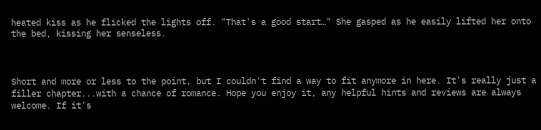heated kiss as he flicked the lights off. "That's a good start…" She gasped as he easily lifted her onto the bed, kissing her senseless.



Short and more or less to the point, but I couldn't find a way to fit anymore in here. It's really just a filler chapter...with a chance of romance. Hope you enjoy it, any helpful hints and reviews are always welcome. If it's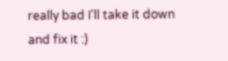really bad I'll take it down and fix it :)